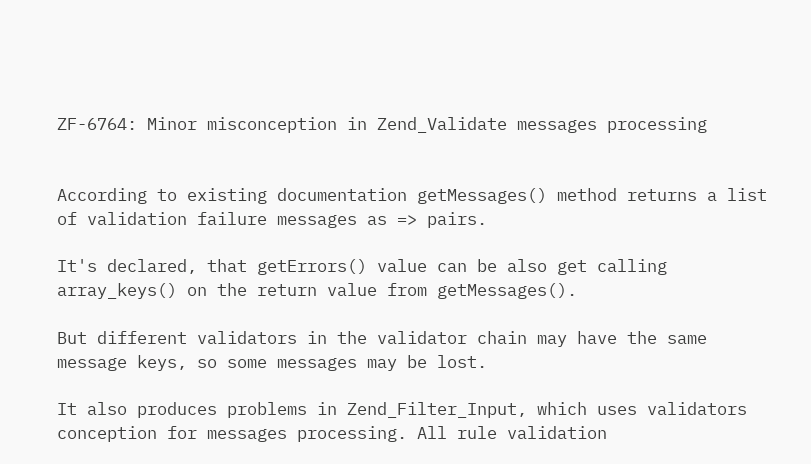ZF-6764: Minor misconception in Zend_Validate messages processing


According to existing documentation getMessages() method returns a list of validation failure messages as => pairs.

It's declared, that getErrors() value can be also get calling array_keys() on the return value from getMessages().

But different validators in the validator chain may have the same message keys, so some messages may be lost.

It also produces problems in Zend_Filter_Input, which uses validators conception for messages processing. All rule validation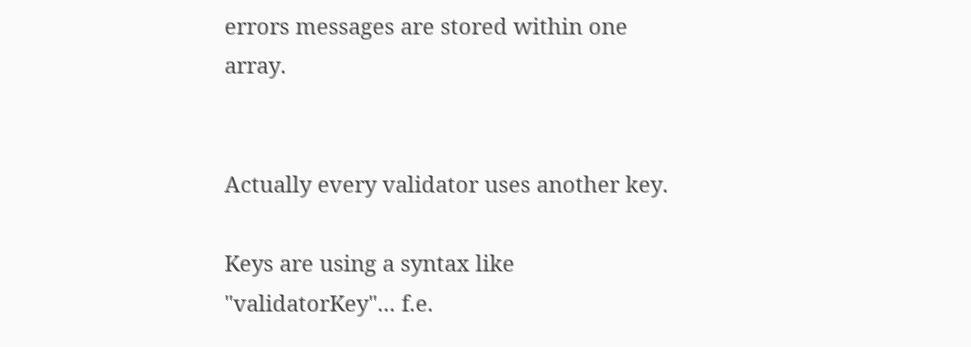errors messages are stored within one array.


Actually every validator uses another key.

Keys are using a syntax like "validatorKey"... f.e.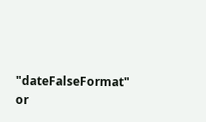"dateFalseFormat" or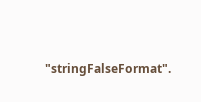"stringFalseFormat".